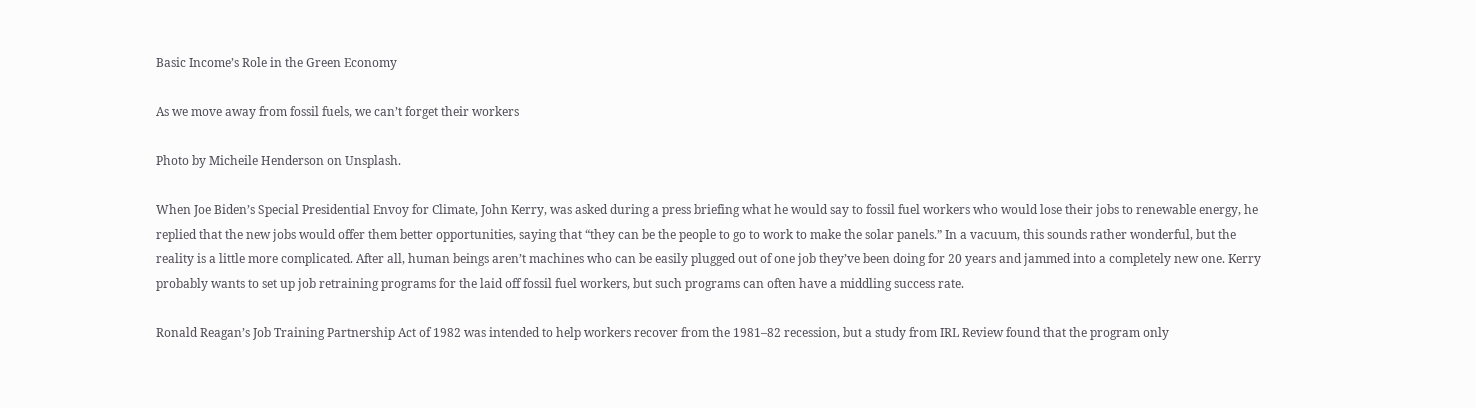Basic Income’s Role in the Green Economy

As we move away from fossil fuels, we can’t forget their workers

Photo by Micheile Henderson on Unsplash.

When Joe Biden’s Special Presidential Envoy for Climate, John Kerry, was asked during a press briefing what he would say to fossil fuel workers who would lose their jobs to renewable energy, he replied that the new jobs would offer them better opportunities, saying that “they can be the people to go to work to make the solar panels.” In a vacuum, this sounds rather wonderful, but the reality is a little more complicated. After all, human beings aren’t machines who can be easily plugged out of one job they’ve been doing for 20 years and jammed into a completely new one. Kerry probably wants to set up job retraining programs for the laid off fossil fuel workers, but such programs can often have a middling success rate.

Ronald Reagan’s Job Training Partnership Act of 1982 was intended to help workers recover from the 1981–82 recession, but a study from IRL Review found that the program only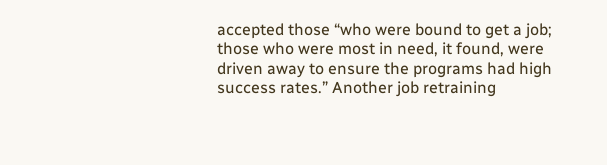accepted those “who were bound to get a job; those who were most in need, it found, were driven away to ensure the programs had high success rates.” Another job retraining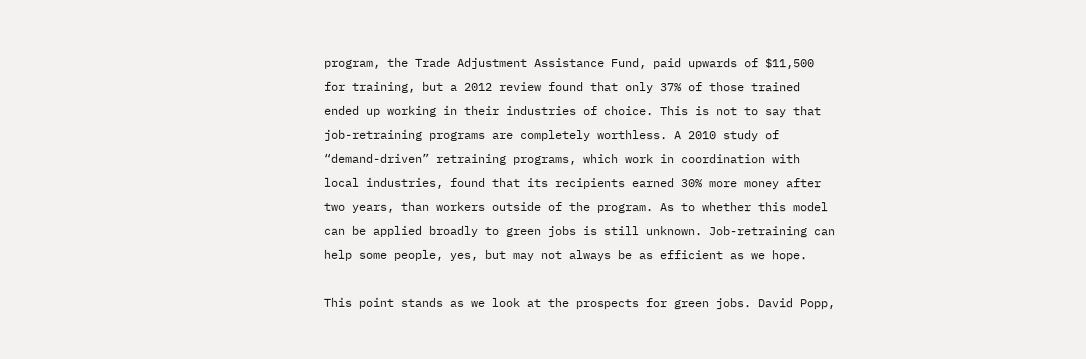program, the Trade Adjustment Assistance Fund, paid upwards of $11,500 for training, but a 2012 review found that only 37% of those trained ended up working in their industries of choice. This is not to say that job-retraining programs are completely worthless. A 2010 study of “demand-driven” retraining programs, which work in coordination with local industries, found that its recipients earned 30% more money after two years, than workers outside of the program. As to whether this model can be applied broadly to green jobs is still unknown. Job-retraining can help some people, yes, but may not always be as efficient as we hope.

This point stands as we look at the prospects for green jobs. David Popp,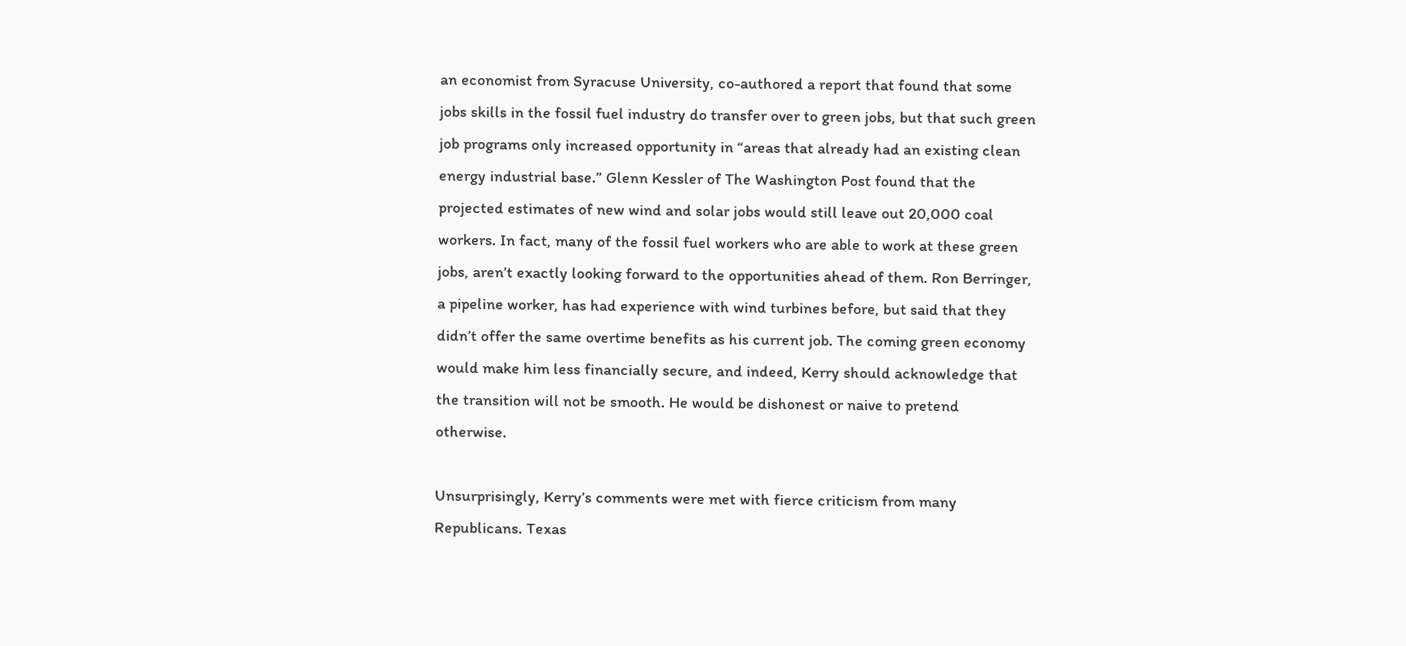an economist from Syracuse University, co-authored a report that found that some jobs skills in the fossil fuel industry do transfer over to green jobs, but that such green job programs only increased opportunity in “areas that already had an existing clean energy industrial base.” Glenn Kessler of The Washington Post found that the projected estimates of new wind and solar jobs would still leave out 20,000 coal workers. In fact, many of the fossil fuel workers who are able to work at these green jobs, aren’t exactly looking forward to the opportunities ahead of them. Ron Berringer, a pipeline worker, has had experience with wind turbines before, but said that they didn’t offer the same overtime benefits as his current job. The coming green economy would make him less financially secure, and indeed, Kerry should acknowledge that the transition will not be smooth. He would be dishonest or naive to pretend otherwise.

Unsurprisingly, Kerry’s comments were met with fierce criticism from many Republicans. Texas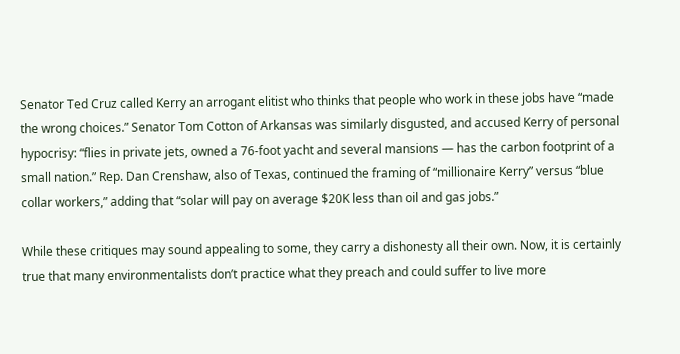Senator Ted Cruz called Kerry an arrogant elitist who thinks that people who work in these jobs have “made the wrong choices.” Senator Tom Cotton of Arkansas was similarly disgusted, and accused Kerry of personal hypocrisy: “flies in private jets, owned a 76-foot yacht and several mansions — has the carbon footprint of a small nation.” Rep. Dan Crenshaw, also of Texas, continued the framing of “millionaire Kerry” versus “blue collar workers,” adding that “solar will pay on average $20K less than oil and gas jobs.”

While these critiques may sound appealing to some, they carry a dishonesty all their own. Now, it is certainly true that many environmentalists don’t practice what they preach and could suffer to live more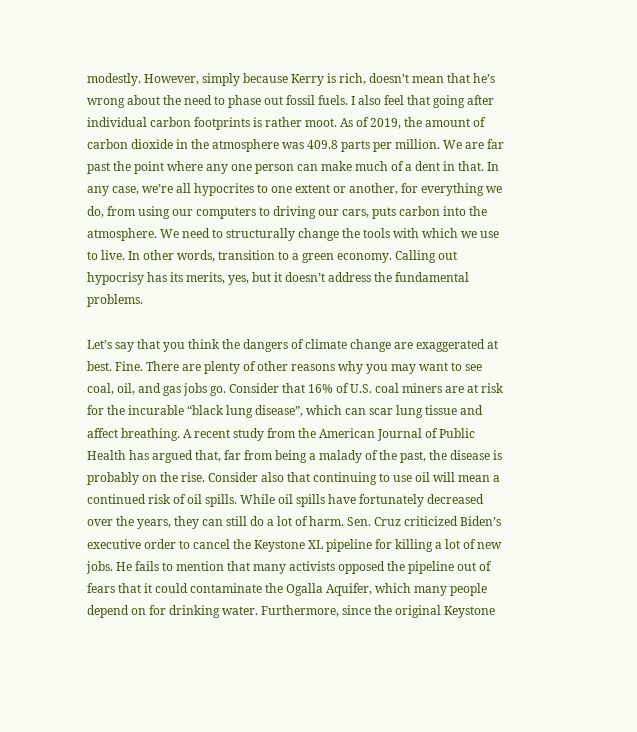modestly. However, simply because Kerry is rich, doesn’t mean that he’s wrong about the need to phase out fossil fuels. I also feel that going after individual carbon footprints is rather moot. As of 2019, the amount of carbon dioxide in the atmosphere was 409.8 parts per million. We are far past the point where any one person can make much of a dent in that. In any case, we’re all hypocrites to one extent or another, for everything we do, from using our computers to driving our cars, puts carbon into the atmosphere. We need to structurally change the tools with which we use to live. In other words, transition to a green economy. Calling out hypocrisy has its merits, yes, but it doesn’t address the fundamental problems.

Let’s say that you think the dangers of climate change are exaggerated at best. Fine. There are plenty of other reasons why you may want to see coal, oil, and gas jobs go. Consider that 16% of U.S. coal miners are at risk for the incurable “black lung disease”, which can scar lung tissue and affect breathing. A recent study from the American Journal of Public Health has argued that, far from being a malady of the past, the disease is probably on the rise. Consider also that continuing to use oil will mean a continued risk of oil spills. While oil spills have fortunately decreased over the years, they can still do a lot of harm. Sen. Cruz criticized Biden’s executive order to cancel the Keystone XL pipeline for killing a lot of new jobs. He fails to mention that many activists opposed the pipeline out of fears that it could contaminate the Ogalla Aquifer, which many people depend on for drinking water. Furthermore, since the original Keystone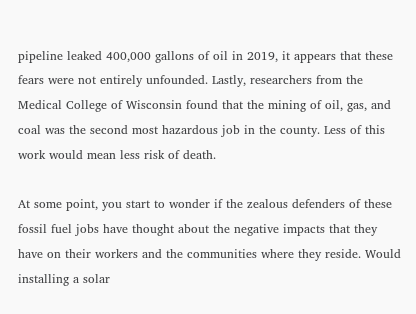pipeline leaked 400,000 gallons of oil in 2019, it appears that these fears were not entirely unfounded. Lastly, researchers from the Medical College of Wisconsin found that the mining of oil, gas, and coal was the second most hazardous job in the county. Less of this work would mean less risk of death.

At some point, you start to wonder if the zealous defenders of these fossil fuel jobs have thought about the negative impacts that they have on their workers and the communities where they reside. Would installing a solar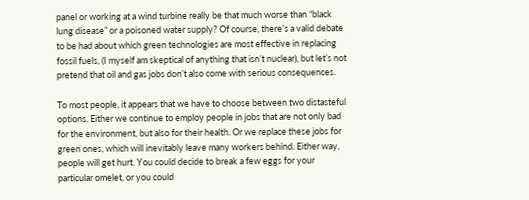panel or working at a wind turbine really be that much worse than “black lung disease” or a poisoned water supply? Of course, there’s a valid debate to be had about which green technologies are most effective in replacing fossil fuels, (I myself am skeptical of anything that isn’t nuclear), but let’s not pretend that oil and gas jobs don’t also come with serious consequences.

To most people, it appears that we have to choose between two distasteful options. Either we continue to employ people in jobs that are not only bad for the environment, but also for their health. Or we replace these jobs for green ones, which will inevitably leave many workers behind. Either way, people will get hurt. You could decide to break a few eggs for your particular omelet, or you could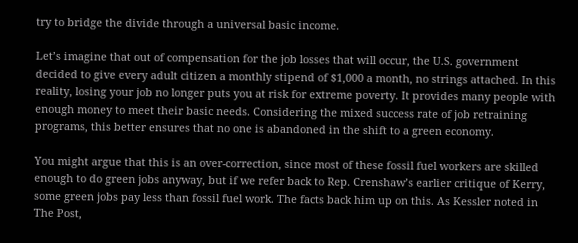try to bridge the divide through a universal basic income.

Let’s imagine that out of compensation for the job losses that will occur, the U.S. government decided to give every adult citizen a monthly stipend of $1,000 a month, no strings attached. In this reality, losing your job no longer puts you at risk for extreme poverty. It provides many people with enough money to meet their basic needs. Considering the mixed success rate of job retraining programs, this better ensures that no one is abandoned in the shift to a green economy.

You might argue that this is an over-correction, since most of these fossil fuel workers are skilled enough to do green jobs anyway, but if we refer back to Rep. Crenshaw’s earlier critique of Kerry, some green jobs pay less than fossil fuel work. The facts back him up on this. As Kessler noted in The Post,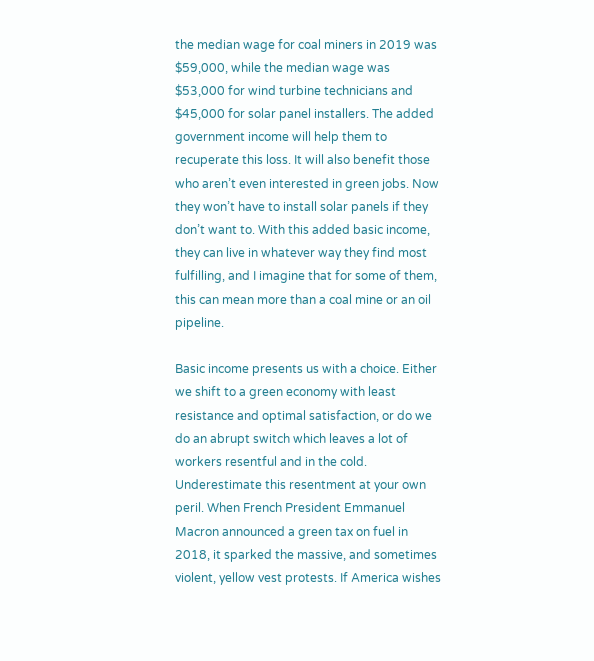the median wage for coal miners in 2019 was $59,000, while the median wage was $53,000 for wind turbine technicians and $45,000 for solar panel installers. The added government income will help them to recuperate this loss. It will also benefit those who aren’t even interested in green jobs. Now they won’t have to install solar panels if they don’t want to. With this added basic income, they can live in whatever way they find most fulfilling, and I imagine that for some of them, this can mean more than a coal mine or an oil pipeline.

Basic income presents us with a choice. Either we shift to a green economy with least resistance and optimal satisfaction, or do we do an abrupt switch which leaves a lot of workers resentful and in the cold. Underestimate this resentment at your own peril. When French President Emmanuel Macron announced a green tax on fuel in 2018, it sparked the massive, and sometimes violent, yellow vest protests. If America wishes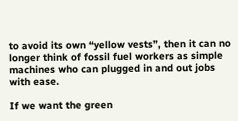to avoid its own “yellow vests”, then it can no longer think of fossil fuel workers as simple machines who can plugged in and out jobs with ease.

If we want the green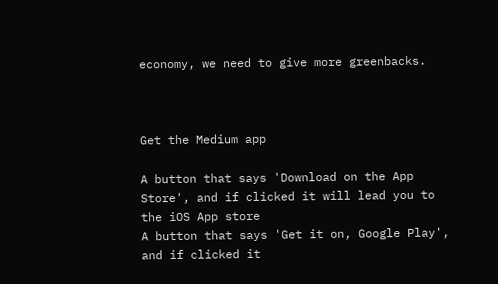economy, we need to give more greenbacks.



Get the Medium app

A button that says 'Download on the App Store', and if clicked it will lead you to the iOS App store
A button that says 'Get it on, Google Play', and if clicked it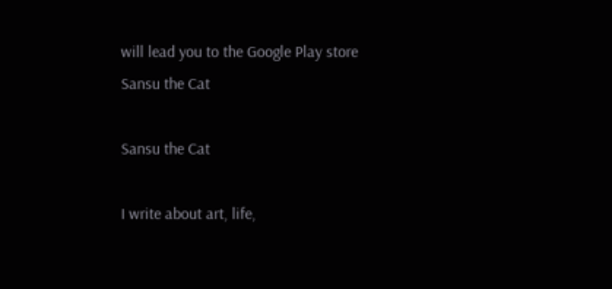will lead you to the Google Play store
Sansu the Cat

Sansu the Cat

I write about art, life,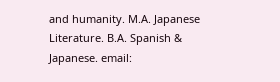and humanity. M.A. Japanese Literature. B.A. Spanish & Japanese. email: